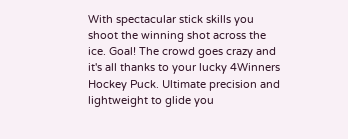With spectacular stick skills you shoot the winning shot across the ice. Goal! The crowd goes crazy and it's all thanks to your lucky 4Winners Hockey Puck. Ultimate precision and lightweight to glide you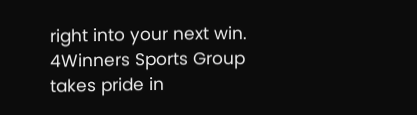right into your next win.
4Winners Sports Group takes pride in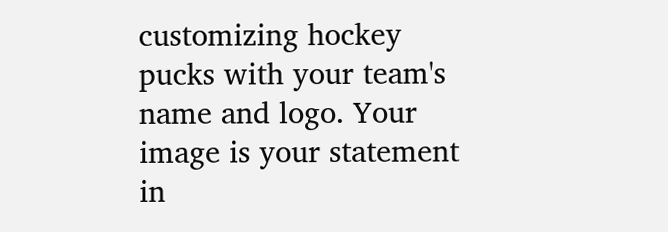customizing hockey pucks with your team's name and logo. Your image is your statement in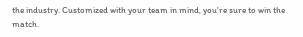the industry. Customized with your team in mind, you're sure to win the match.